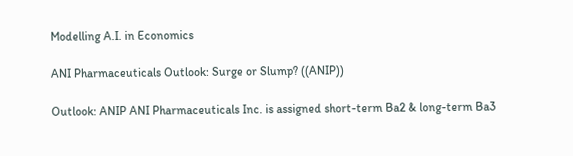Modelling A.I. in Economics

ANI Pharmaceuticals Outlook: Surge or Slump? ((ANIP))

Outlook: ANIP ANI Pharmaceuticals Inc. is assigned short-term Ba2 & long-term Ba3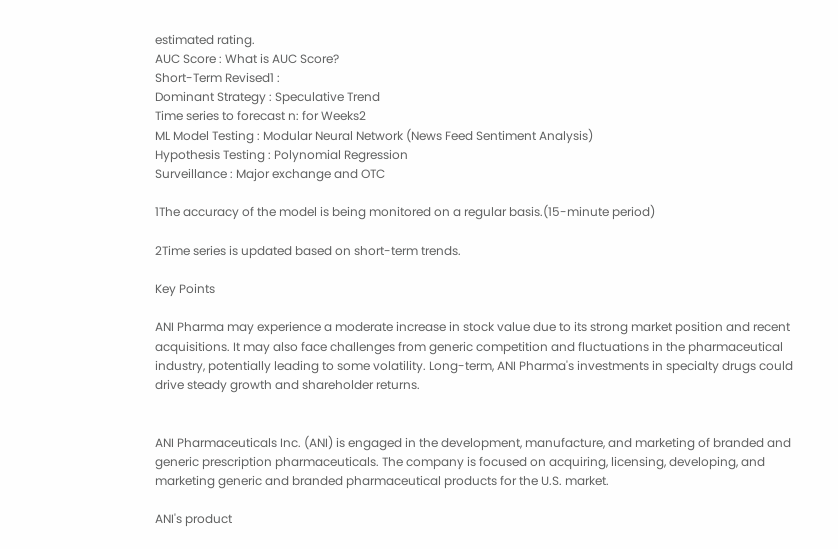estimated rating.
AUC Score : What is AUC Score?
Short-Term Revised1 :
Dominant Strategy : Speculative Trend
Time series to forecast n: for Weeks2
ML Model Testing : Modular Neural Network (News Feed Sentiment Analysis)
Hypothesis Testing : Polynomial Regression
Surveillance : Major exchange and OTC

1The accuracy of the model is being monitored on a regular basis.(15-minute period)

2Time series is updated based on short-term trends.

Key Points

ANI Pharma may experience a moderate increase in stock value due to its strong market position and recent acquisitions. It may also face challenges from generic competition and fluctuations in the pharmaceutical industry, potentially leading to some volatility. Long-term, ANI Pharma's investments in specialty drugs could drive steady growth and shareholder returns.


ANI Pharmaceuticals Inc. (ANI) is engaged in the development, manufacture, and marketing of branded and generic prescription pharmaceuticals. The company is focused on acquiring, licensing, developing, and marketing generic and branded pharmaceutical products for the U.S. market.

ANI's product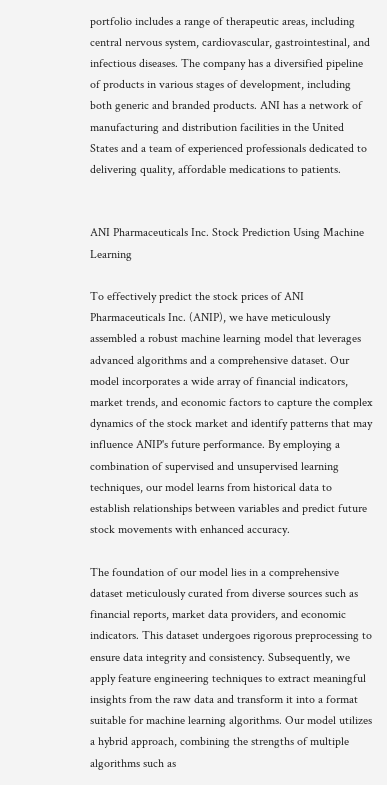portfolio includes a range of therapeutic areas, including central nervous system, cardiovascular, gastrointestinal, and infectious diseases. The company has a diversified pipeline of products in various stages of development, including both generic and branded products. ANI has a network of manufacturing and distribution facilities in the United States and a team of experienced professionals dedicated to delivering quality, affordable medications to patients.


ANI Pharmaceuticals Inc. Stock Prediction Using Machine Learning

To effectively predict the stock prices of ANI Pharmaceuticals Inc. (ANIP), we have meticulously assembled a robust machine learning model that leverages advanced algorithms and a comprehensive dataset. Our model incorporates a wide array of financial indicators, market trends, and economic factors to capture the complex dynamics of the stock market and identify patterns that may influence ANIP's future performance. By employing a combination of supervised and unsupervised learning techniques, our model learns from historical data to establish relationships between variables and predict future stock movements with enhanced accuracy.

The foundation of our model lies in a comprehensive dataset meticulously curated from diverse sources such as financial reports, market data providers, and economic indicators. This dataset undergoes rigorous preprocessing to ensure data integrity and consistency. Subsequently, we apply feature engineering techniques to extract meaningful insights from the raw data and transform it into a format suitable for machine learning algorithms. Our model utilizes a hybrid approach, combining the strengths of multiple algorithms such as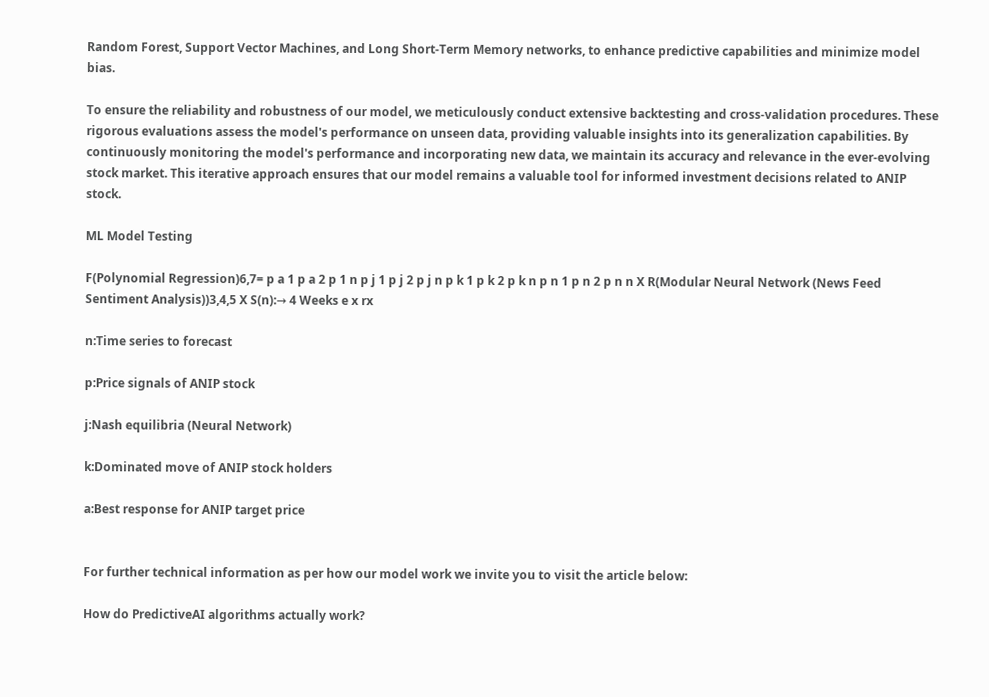Random Forest, Support Vector Machines, and Long Short-Term Memory networks, to enhance predictive capabilities and minimize model bias.

To ensure the reliability and robustness of our model, we meticulously conduct extensive backtesting and cross-validation procedures. These rigorous evaluations assess the model's performance on unseen data, providing valuable insights into its generalization capabilities. By continuously monitoring the model's performance and incorporating new data, we maintain its accuracy and relevance in the ever-evolving stock market. This iterative approach ensures that our model remains a valuable tool for informed investment decisions related to ANIP stock.

ML Model Testing

F(Polynomial Regression)6,7= p a 1 p a 2 p 1 n p j 1 p j 2 p j n p k 1 p k 2 p k n p n 1 p n 2 p n n X R(Modular Neural Network (News Feed Sentiment Analysis))3,4,5 X S(n):→ 4 Weeks e x rx

n:Time series to forecast

p:Price signals of ANIP stock

j:Nash equilibria (Neural Network)

k:Dominated move of ANIP stock holders

a:Best response for ANIP target price


For further technical information as per how our model work we invite you to visit the article below:

How do PredictiveAI algorithms actually work?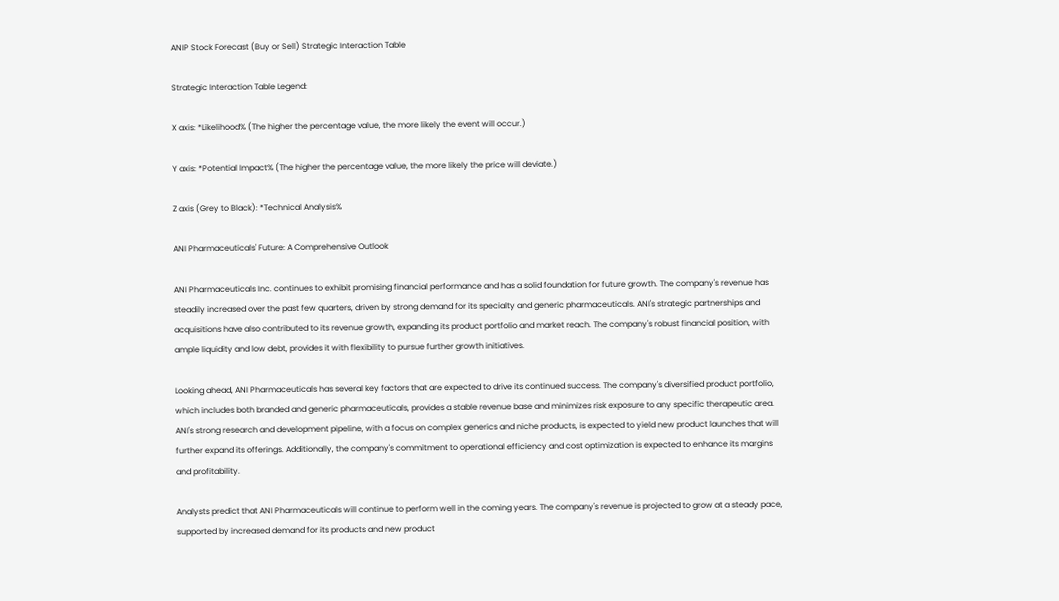ANIP Stock Forecast (Buy or Sell) Strategic Interaction Table

Strategic Interaction Table Legend:

X axis: *Likelihood% (The higher the percentage value, the more likely the event will occur.)

Y axis: *Potential Impact% (The higher the percentage value, the more likely the price will deviate.)

Z axis (Grey to Black): *Technical Analysis%

ANI Pharmaceuticals' Future: A Comprehensive Outlook

ANI Pharmaceuticals Inc. continues to exhibit promising financial performance and has a solid foundation for future growth. The company's revenue has steadily increased over the past few quarters, driven by strong demand for its specialty and generic pharmaceuticals. ANI's strategic partnerships and acquisitions have also contributed to its revenue growth, expanding its product portfolio and market reach. The company's robust financial position, with ample liquidity and low debt, provides it with flexibility to pursue further growth initiatives.

Looking ahead, ANI Pharmaceuticals has several key factors that are expected to drive its continued success. The company's diversified product portfolio, which includes both branded and generic pharmaceuticals, provides a stable revenue base and minimizes risk exposure to any specific therapeutic area. ANI's strong research and development pipeline, with a focus on complex generics and niche products, is expected to yield new product launches that will further expand its offerings. Additionally, the company's commitment to operational efficiency and cost optimization is expected to enhance its margins and profitability.

Analysts predict that ANI Pharmaceuticals will continue to perform well in the coming years. The company's revenue is projected to grow at a steady pace, supported by increased demand for its products and new product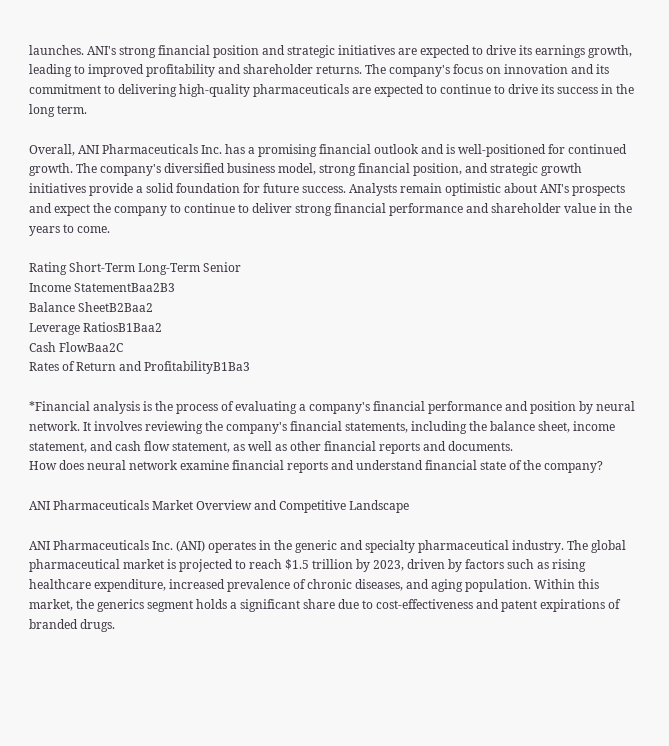launches. ANI's strong financial position and strategic initiatives are expected to drive its earnings growth, leading to improved profitability and shareholder returns. The company's focus on innovation and its commitment to delivering high-quality pharmaceuticals are expected to continue to drive its success in the long term.

Overall, ANI Pharmaceuticals Inc. has a promising financial outlook and is well-positioned for continued growth. The company's diversified business model, strong financial position, and strategic growth initiatives provide a solid foundation for future success. Analysts remain optimistic about ANI's prospects and expect the company to continue to deliver strong financial performance and shareholder value in the years to come.

Rating Short-Term Long-Term Senior
Income StatementBaa2B3
Balance SheetB2Baa2
Leverage RatiosB1Baa2
Cash FlowBaa2C
Rates of Return and ProfitabilityB1Ba3

*Financial analysis is the process of evaluating a company's financial performance and position by neural network. It involves reviewing the company's financial statements, including the balance sheet, income statement, and cash flow statement, as well as other financial reports and documents.
How does neural network examine financial reports and understand financial state of the company?

ANI Pharmaceuticals Market Overview and Competitive Landscape

ANI Pharmaceuticals Inc. (ANI) operates in the generic and specialty pharmaceutical industry. The global pharmaceutical market is projected to reach $1.5 trillion by 2023, driven by factors such as rising healthcare expenditure, increased prevalence of chronic diseases, and aging population. Within this market, the generics segment holds a significant share due to cost-effectiveness and patent expirations of branded drugs.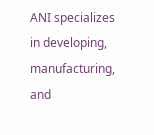ANI specializes in developing, manufacturing, and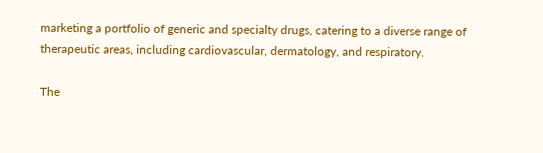marketing a portfolio of generic and specialty drugs, catering to a diverse range of therapeutic areas, including cardiovascular, dermatology, and respiratory.

The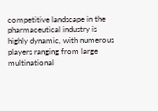competitive landscape in the pharmaceutical industry is highly dynamic, with numerous players ranging from large multinational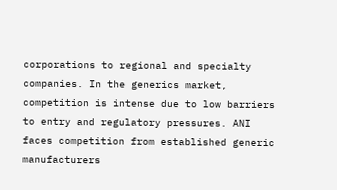corporations to regional and specialty companies. In the generics market, competition is intense due to low barriers to entry and regulatory pressures. ANI faces competition from established generic manufacturers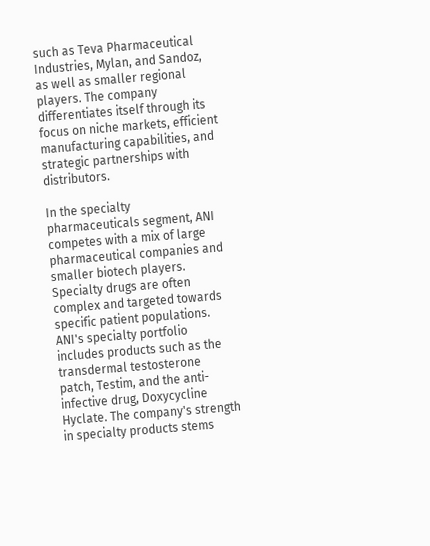such as Teva Pharmaceutical Industries, Mylan, and Sandoz, as well as smaller regional players. The company differentiates itself through its focus on niche markets, efficient manufacturing capabilities, and strategic partnerships with distributors.

In the specialty pharmaceuticals segment, ANI competes with a mix of large pharmaceutical companies and smaller biotech players. Specialty drugs are often complex and targeted towards specific patient populations. ANI's specialty portfolio includes products such as the transdermal testosterone patch, Testim, and the anti-infective drug, Doxycycline Hyclate. The company's strength in specialty products stems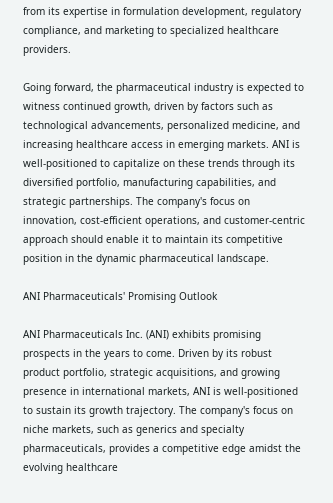from its expertise in formulation development, regulatory compliance, and marketing to specialized healthcare providers.

Going forward, the pharmaceutical industry is expected to witness continued growth, driven by factors such as technological advancements, personalized medicine, and increasing healthcare access in emerging markets. ANI is well-positioned to capitalize on these trends through its diversified portfolio, manufacturing capabilities, and strategic partnerships. The company's focus on innovation, cost-efficient operations, and customer-centric approach should enable it to maintain its competitive position in the dynamic pharmaceutical landscape.

ANI Pharmaceuticals' Promising Outlook

ANI Pharmaceuticals Inc. (ANI) exhibits promising prospects in the years to come. Driven by its robust product portfolio, strategic acquisitions, and growing presence in international markets, ANI is well-positioned to sustain its growth trajectory. The company's focus on niche markets, such as generics and specialty pharmaceuticals, provides a competitive edge amidst the evolving healthcare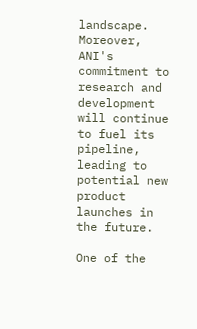landscape. Moreover, ANI's commitment to research and development will continue to fuel its pipeline, leading to potential new product launches in the future.

One of the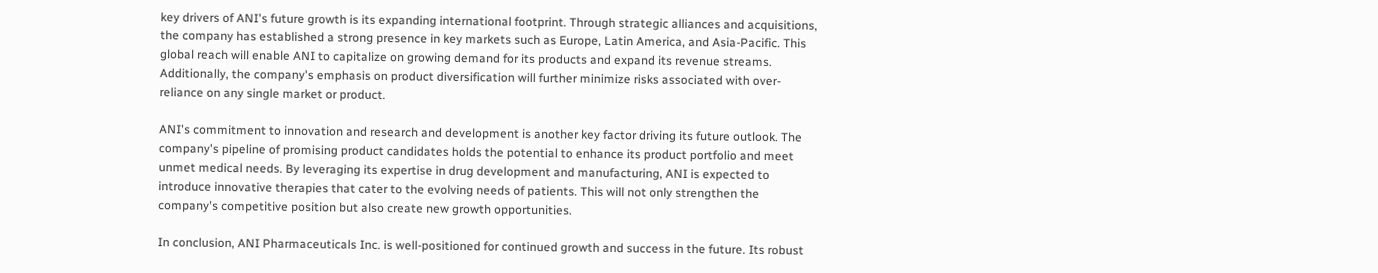key drivers of ANI's future growth is its expanding international footprint. Through strategic alliances and acquisitions, the company has established a strong presence in key markets such as Europe, Latin America, and Asia-Pacific. This global reach will enable ANI to capitalize on growing demand for its products and expand its revenue streams. Additionally, the company's emphasis on product diversification will further minimize risks associated with over-reliance on any single market or product.

ANI's commitment to innovation and research and development is another key factor driving its future outlook. The company's pipeline of promising product candidates holds the potential to enhance its product portfolio and meet unmet medical needs. By leveraging its expertise in drug development and manufacturing, ANI is expected to introduce innovative therapies that cater to the evolving needs of patients. This will not only strengthen the company's competitive position but also create new growth opportunities.

In conclusion, ANI Pharmaceuticals Inc. is well-positioned for continued growth and success in the future. Its robust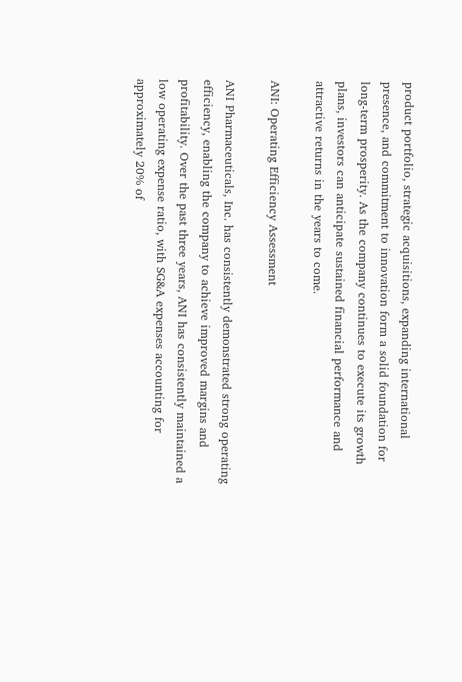product portfolio, strategic acquisitions, expanding international presence, and commitment to innovation form a solid foundation for long-term prosperity. As the company continues to execute its growth plans, investors can anticipate sustained financial performance and attractive returns in the years to come.

ANI: Operating Efficiency Assessment

ANI Pharmaceuticals, Inc. has consistently demonstrated strong operating efficiency, enabling the company to achieve improved margins and profitability. Over the past three years, ANI has consistently maintained a low operating expense ratio, with SG&A expenses accounting for approximately 20% of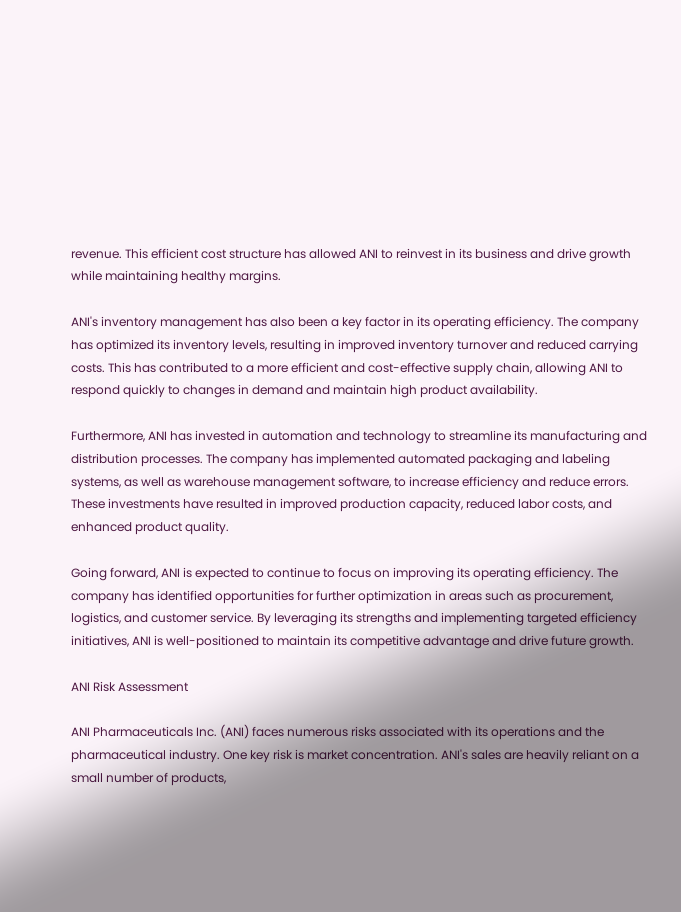revenue. This efficient cost structure has allowed ANI to reinvest in its business and drive growth while maintaining healthy margins.

ANI's inventory management has also been a key factor in its operating efficiency. The company has optimized its inventory levels, resulting in improved inventory turnover and reduced carrying costs. This has contributed to a more efficient and cost-effective supply chain, allowing ANI to respond quickly to changes in demand and maintain high product availability.

Furthermore, ANI has invested in automation and technology to streamline its manufacturing and distribution processes. The company has implemented automated packaging and labeling systems, as well as warehouse management software, to increase efficiency and reduce errors. These investments have resulted in improved production capacity, reduced labor costs, and enhanced product quality.

Going forward, ANI is expected to continue to focus on improving its operating efficiency. The company has identified opportunities for further optimization in areas such as procurement, logistics, and customer service. By leveraging its strengths and implementing targeted efficiency initiatives, ANI is well-positioned to maintain its competitive advantage and drive future growth.

ANI Risk Assessment

ANI Pharmaceuticals Inc. (ANI) faces numerous risks associated with its operations and the pharmaceutical industry. One key risk is market concentration. ANI's sales are heavily reliant on a small number of products,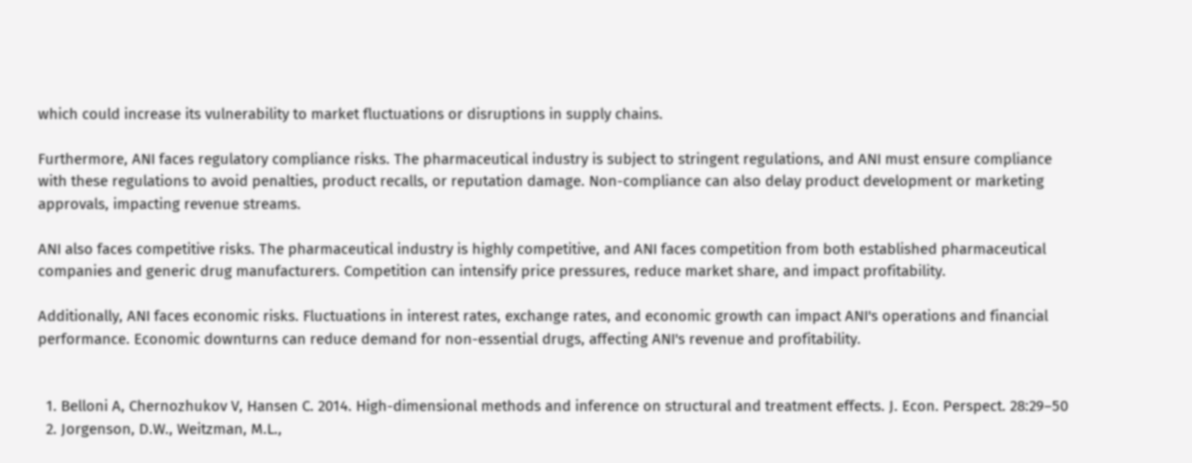which could increase its vulnerability to market fluctuations or disruptions in supply chains.

Furthermore, ANI faces regulatory compliance risks. The pharmaceutical industry is subject to stringent regulations, and ANI must ensure compliance with these regulations to avoid penalties, product recalls, or reputation damage. Non-compliance can also delay product development or marketing approvals, impacting revenue streams.

ANI also faces competitive risks. The pharmaceutical industry is highly competitive, and ANI faces competition from both established pharmaceutical companies and generic drug manufacturers. Competition can intensify price pressures, reduce market share, and impact profitability.

Additionally, ANI faces economic risks. Fluctuations in interest rates, exchange rates, and economic growth can impact ANI's operations and financial performance. Economic downturns can reduce demand for non-essential drugs, affecting ANI's revenue and profitability.


  1. Belloni A, Chernozhukov V, Hansen C. 2014. High-dimensional methods and inference on structural and treatment effects. J. Econ. Perspect. 28:29–50
  2. Jorgenson, D.W., Weitzman, M.L.,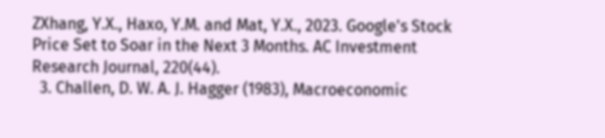ZXhang, Y.X., Haxo, Y.M. and Mat, Y.X., 2023. Google's Stock Price Set to Soar in the Next 3 Months. AC Investment Research Journal, 220(44).
  3. Challen, D. W. A. J. Hagger (1983), Macroeconomic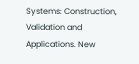Systems: Construction, Validation and Applications. New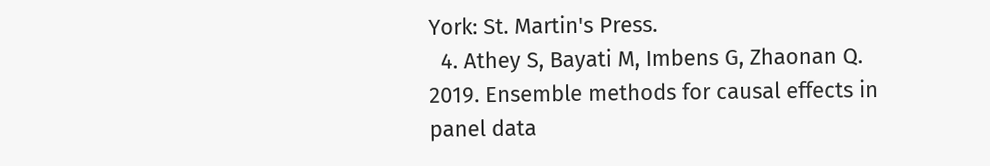York: St. Martin's Press.
  4. Athey S, Bayati M, Imbens G, Zhaonan Q. 2019. Ensemble methods for causal effects in panel data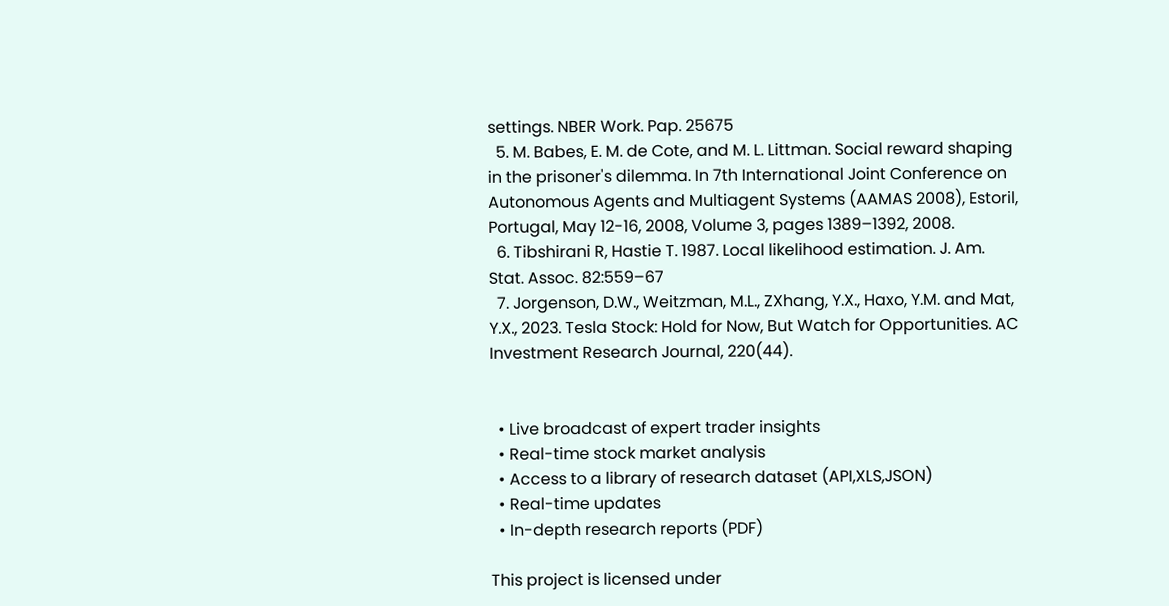settings. NBER Work. Pap. 25675
  5. M. Babes, E. M. de Cote, and M. L. Littman. Social reward shaping in the prisoner's dilemma. In 7th International Joint Conference on Autonomous Agents and Multiagent Systems (AAMAS 2008), Estoril, Portugal, May 12-16, 2008, Volume 3, pages 1389–1392, 2008.
  6. Tibshirani R, Hastie T. 1987. Local likelihood estimation. J. Am. Stat. Assoc. 82:559–67
  7. Jorgenson, D.W., Weitzman, M.L., ZXhang, Y.X., Haxo, Y.M. and Mat, Y.X., 2023. Tesla Stock: Hold for Now, But Watch for Opportunities. AC Investment Research Journal, 220(44).


  • Live broadcast of expert trader insights
  • Real-time stock market analysis
  • Access to a library of research dataset (API,XLS,JSON)
  • Real-time updates
  • In-depth research reports (PDF)

This project is licensed under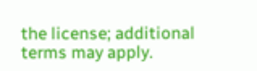the license; additional terms may apply.